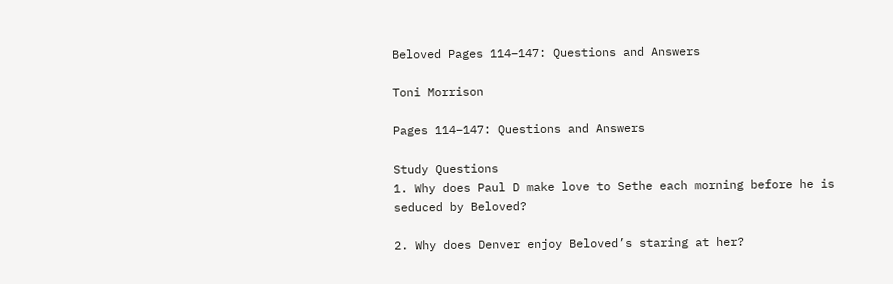Beloved Pages 114–147: Questions and Answers

Toni Morrison

Pages 114–147: Questions and Answers

Study Questions
1. Why does Paul D make love to Sethe each morning before he is seduced by Beloved?

2. Why does Denver enjoy Beloved’s staring at her?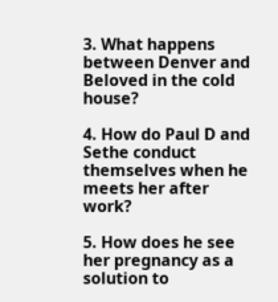3. What happens between Denver and Beloved in the cold house?

4. How do Paul D and Sethe conduct themselves when he meets her after work?

5. How does he see her pregnancy as a solution to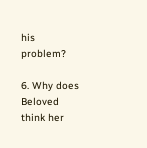his problem?

6. Why does Beloved think her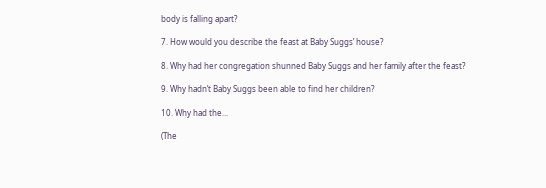body is falling apart?

7. How would you describe the feast at Baby Suggs’ house?

8. Why had her congregation shunned Baby Suggs and her family after the feast?

9. Why hadn’t Baby Suggs been able to find her children?

10. Why had the...

(The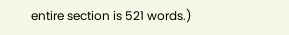entire section is 521 words.)